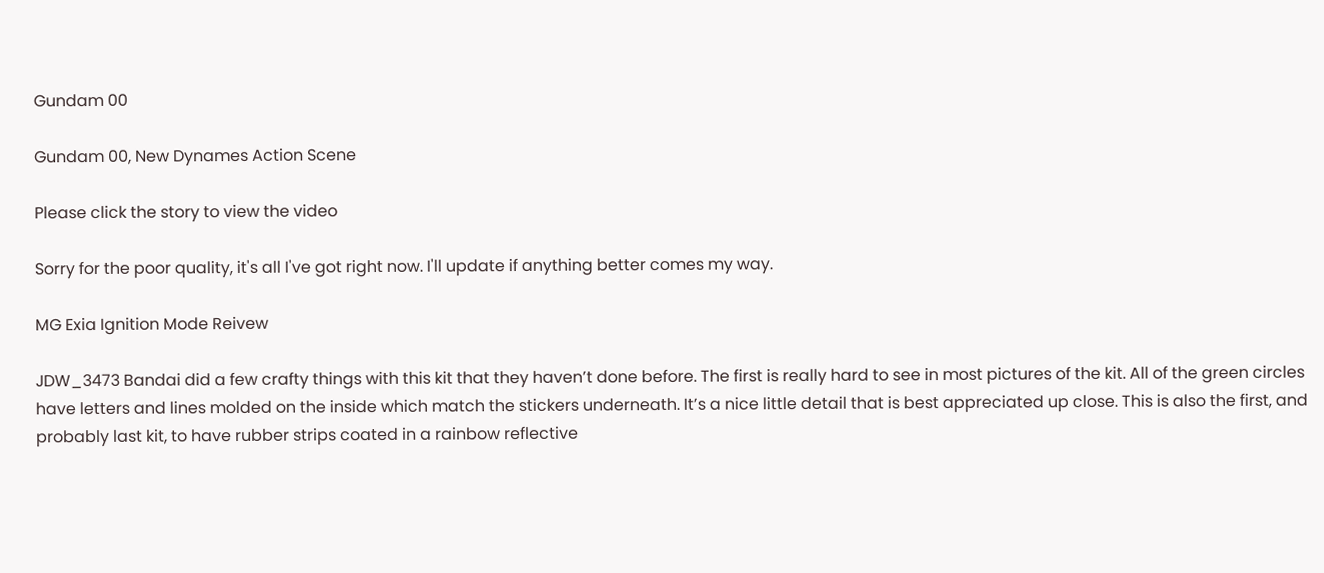Gundam 00

Gundam 00, New Dynames Action Scene

Please click the story to view the video

Sorry for the poor quality, it's all I've got right now. I'll update if anything better comes my way.

MG Exia Ignition Mode Reivew

JDW_3473 Bandai did a few crafty things with this kit that they haven’t done before. The first is really hard to see in most pictures of the kit. All of the green circles have letters and lines molded on the inside which match the stickers underneath. It’s a nice little detail that is best appreciated up close. This is also the first, and probably last kit, to have rubber strips coated in a rainbow reflective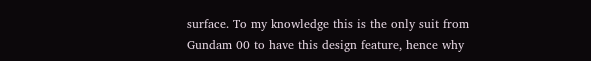surface. To my knowledge this is the only suit from Gundam 00 to have this design feature, hence why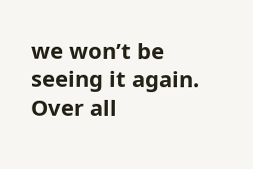we won’t be seeing it again. Over all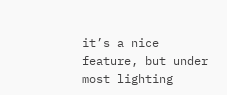it’s a nice feature, but under most lighting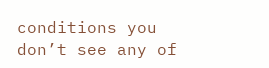conditions you don’t see any of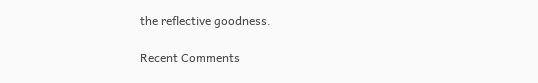the reflective goodness.

Recent Comments